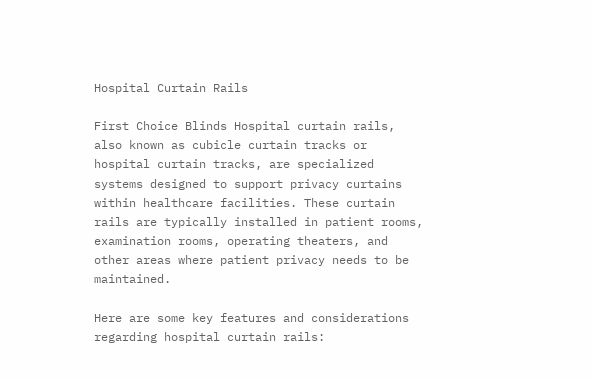Hospital Curtain Rails

First Choice Blinds Hospital curtain rails, also known as cubicle curtain tracks or hospital curtain tracks, are specialized systems designed to support privacy curtains within healthcare facilities. These curtain rails are typically installed in patient rooms, examination rooms, operating theaters, and other areas where patient privacy needs to be maintained.

Here are some key features and considerations regarding hospital curtain rails: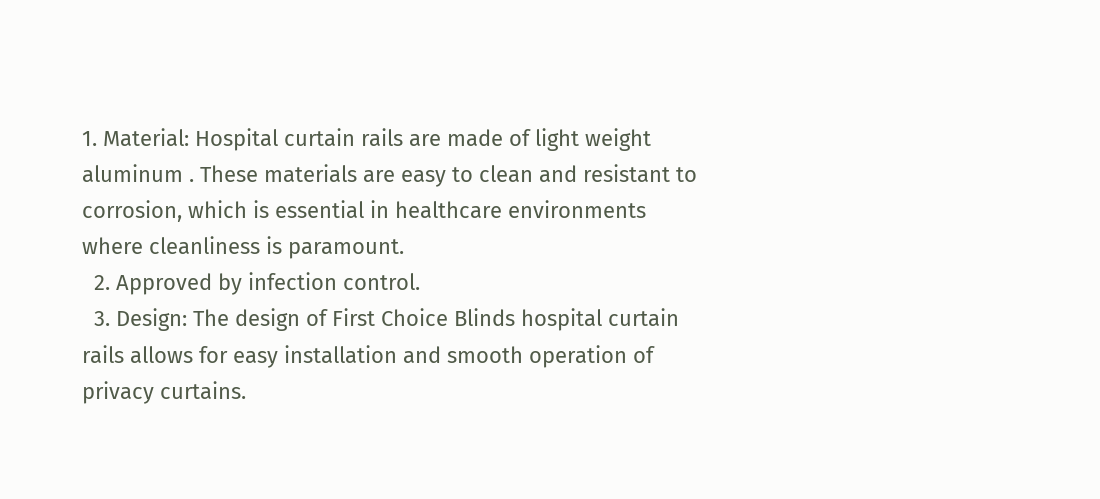1. Material: Hospital curtain rails are made of light weight aluminum . These materials are easy to clean and resistant to corrosion, which is essential in healthcare environments where cleanliness is paramount.
  2. Approved by infection control.
  3. Design: The design of First Choice Blinds hospital curtain rails allows for easy installation and smooth operation of privacy curtains.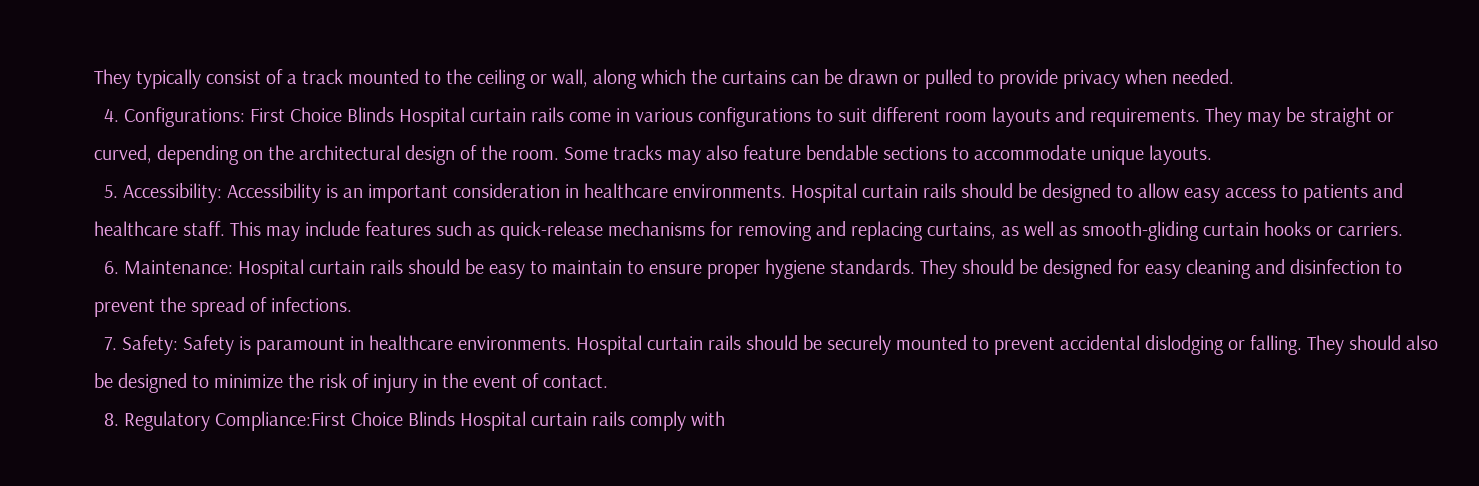They typically consist of a track mounted to the ceiling or wall, along which the curtains can be drawn or pulled to provide privacy when needed.
  4. Configurations: First Choice Blinds Hospital curtain rails come in various configurations to suit different room layouts and requirements. They may be straight or curved, depending on the architectural design of the room. Some tracks may also feature bendable sections to accommodate unique layouts.
  5. Accessibility: Accessibility is an important consideration in healthcare environments. Hospital curtain rails should be designed to allow easy access to patients and healthcare staff. This may include features such as quick-release mechanisms for removing and replacing curtains, as well as smooth-gliding curtain hooks or carriers.
  6. Maintenance: Hospital curtain rails should be easy to maintain to ensure proper hygiene standards. They should be designed for easy cleaning and disinfection to prevent the spread of infections.
  7. Safety: Safety is paramount in healthcare environments. Hospital curtain rails should be securely mounted to prevent accidental dislodging or falling. They should also be designed to minimize the risk of injury in the event of contact.
  8. Regulatory Compliance:First Choice Blinds Hospital curtain rails comply with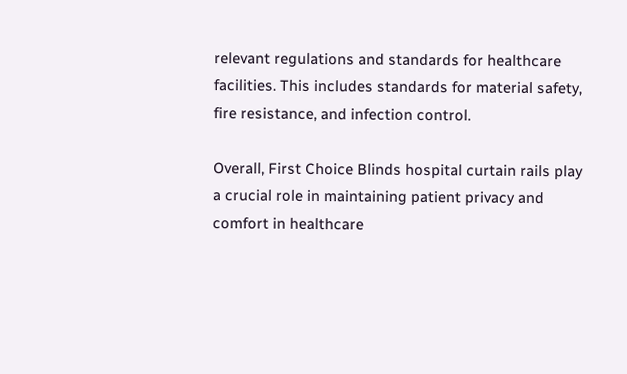relevant regulations and standards for healthcare facilities. This includes standards for material safety, fire resistance, and infection control.

Overall, First Choice Blinds hospital curtain rails play a crucial role in maintaining patient privacy and comfort in healthcare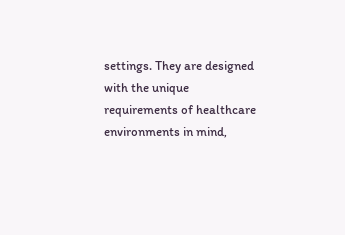settings. They are designed with the unique requirements of healthcare environments in mind,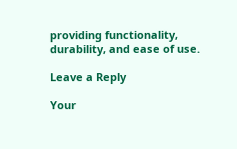providing functionality, durability, and ease of use.

Leave a Reply

Your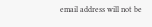email address will not be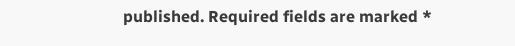published. Required fields are marked *